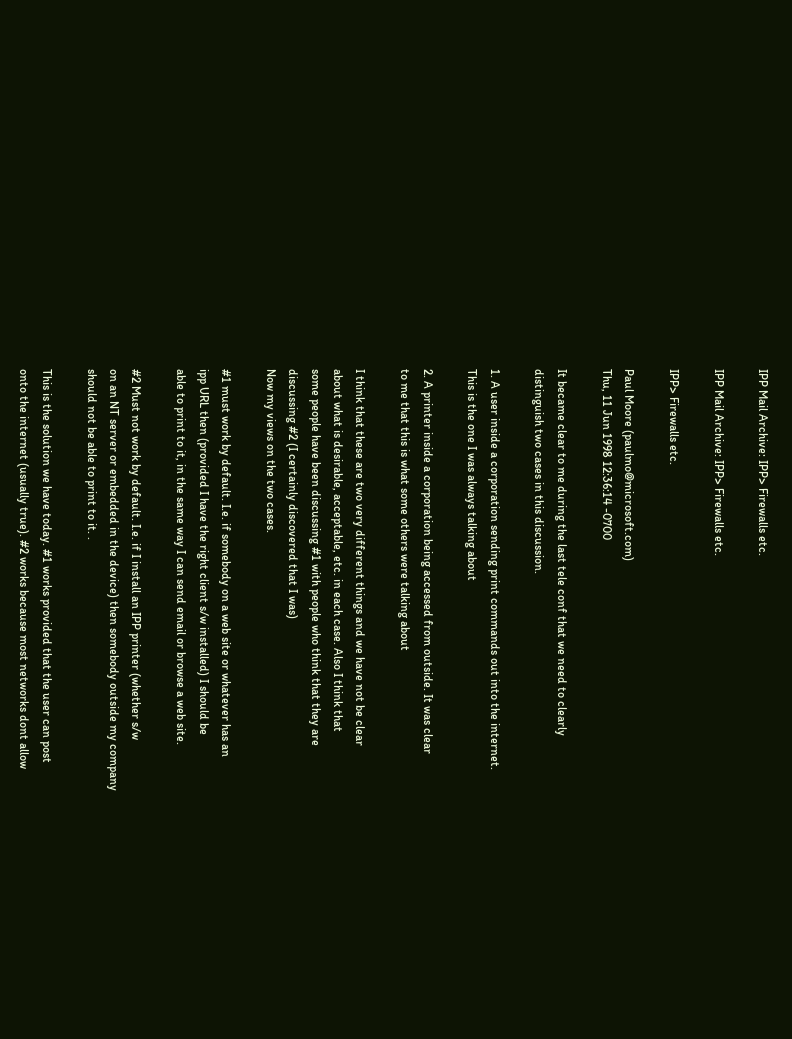IPP Mail Archive: IPP> Firewalls etc.

IPP Mail Archive: IPP> Firewalls etc.

IPP> Firewalls etc.

Paul Moore (paulmo@microsoft.com)
Thu, 11 Jun 1998 12:36:14 -0700

It became clear to me during the last tele conf that we need to clearly
distinguish two cases in this discussion.

1. A user inside a corporation sending print commands out into the internet.
This is the one I was always talking about

2. A printer inside a corporation being accessed from outside. It was clear
to me that this is what some others were talking about

I think that these are two very different things and we have not be clear
about what is desirable, acceptable, etc. in each case. Also I think that
some people have been discussing #1 with people who think that they are
discussing #2 (I certainly discovered that I was)
Now my views on the two cases.

#1 must work by default. I.e. if somebody on a web site or whatever has an
ipp URL then (provided I have the right client s/w installed) I should be
able to print to it, in the same way I can send email or browse a web site.

#2 Must not work by default. I.e. if I install an IPP printer (whether s/w
on an NT server or embedded in the device) then somebody outside my company
should not be able to print to it. .

This is the solution we have today. #1 works provided that the user can post
onto the internet (usually true). #2 works because most networks dont allow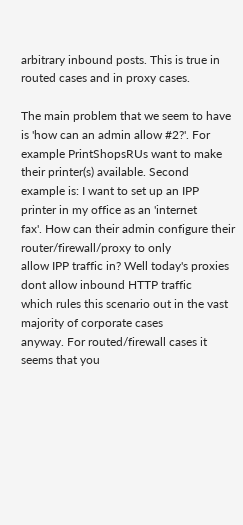arbitrary inbound posts. This is true in routed cases and in proxy cases.

The main problem that we seem to have is 'how can an admin allow #2?'. For
example PrintShopsRUs want to make their printer(s) available. Second
example is: I want to set up an IPP printer in my office as an 'internet
fax'. How can their admin configure their router/firewall/proxy to only
allow IPP traffic in? Well today's proxies dont allow inbound HTTP traffic
which rules this scenario out in the vast majority of corporate cases
anyway. For routed/firewall cases it seems that you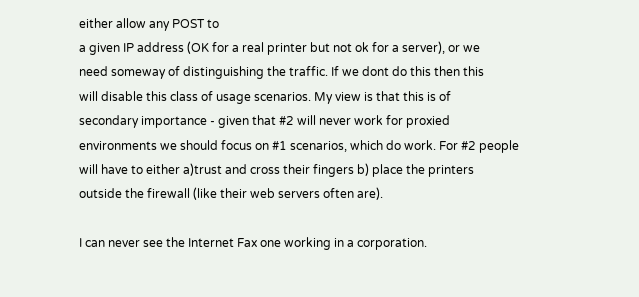either allow any POST to
a given IP address (OK for a real printer but not ok for a server), or we
need someway of distinguishing the traffic. If we dont do this then this
will disable this class of usage scenarios. My view is that this is of
secondary importance - given that #2 will never work for proxied
environments we should focus on #1 scenarios, which do work. For #2 people
will have to either a)trust and cross their fingers b) place the printers
outside the firewall (like their web servers often are).

I can never see the Internet Fax one working in a corporation.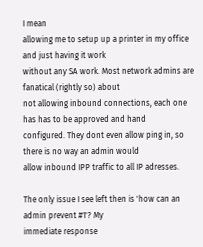I mean
allowing me to setup up a printer in my office and just having it work
without any SA work. Most network admins are fanatical (rightly so) about
not allowing inbound connections, each one has has to be approved and hand
configured. They dont even allow ping in, so there is no way an admin would
allow inbound IPP traffic to all IP adresses.

The only issue I see left then is 'how can an admin prevent #1'? My
immediate response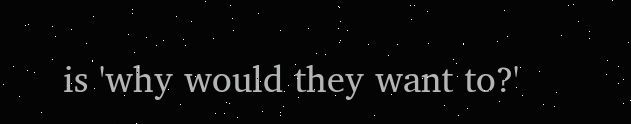is 'why would they want to?'